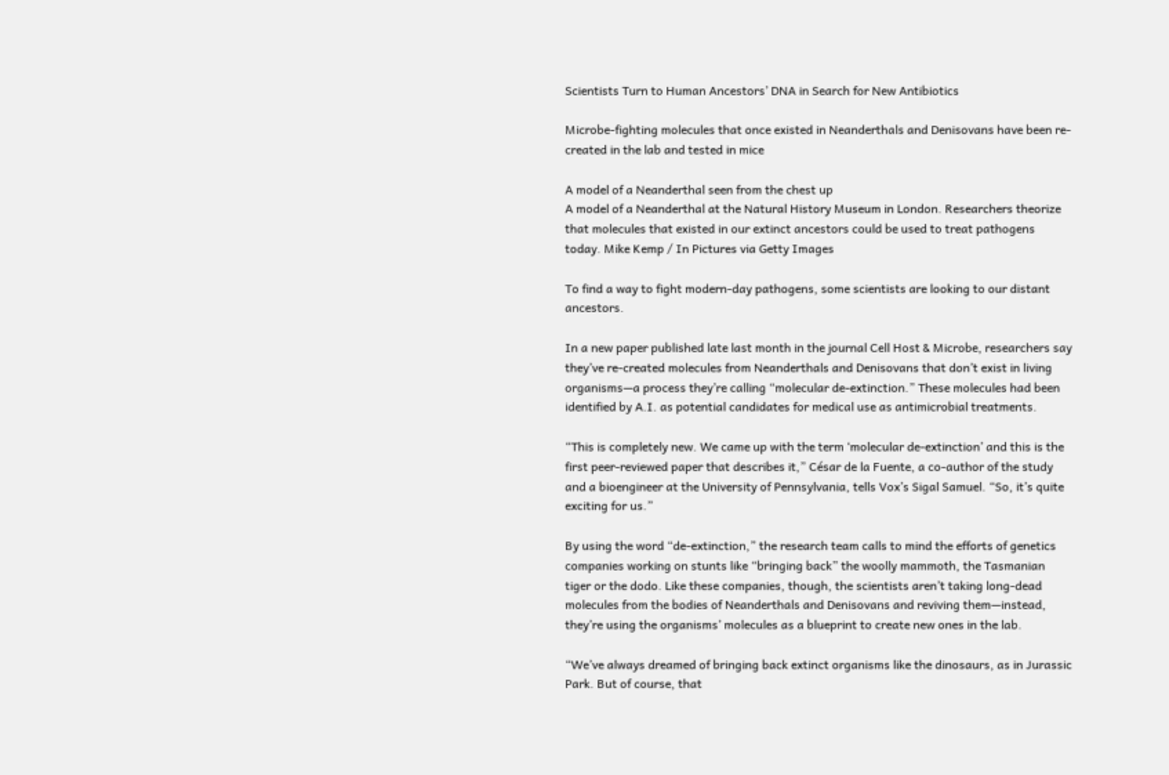Scientists Turn to Human Ancestors’ DNA in Search for New Antibiotics

Microbe-fighting molecules that once existed in Neanderthals and Denisovans have been re-created in the lab and tested in mice

A model of a Neanderthal seen from the chest up
A model of a Neanderthal at the Natural History Museum in London. Researchers theorize that molecules that existed in our extinct ancestors could be used to treat pathogens today. Mike Kemp / In Pictures via Getty Images

To find a way to fight modern-day pathogens, some scientists are looking to our distant ancestors.

In a new paper published late last month in the journal Cell Host & Microbe, researchers say they’ve re-created molecules from Neanderthals and Denisovans that don’t exist in living organisms—a process they’re calling “molecular de-extinction.” These molecules had been identified by A.I. as potential candidates for medical use as antimicrobial treatments.

“This is completely new. We came up with the term ‘molecular de-extinction’ and this is the first peer-reviewed paper that describes it,” César de la Fuente, a co-author of the study and a bioengineer at the University of Pennsylvania, tells Vox’s Sigal Samuel. “So, it’s quite exciting for us.”

By using the word “de-extinction,” the research team calls to mind the efforts of genetics companies working on stunts like “bringing back” the woolly mammoth, the Tasmanian tiger or the dodo. Like these companies, though, the scientists aren’t taking long-dead molecules from the bodies of Neanderthals and Denisovans and reviving them—instead, they’re using the organisms’ molecules as a blueprint to create new ones in the lab.

“We’ve always dreamed of bringing back extinct organisms like the dinosaurs, as in Jurassic Park. But of course, that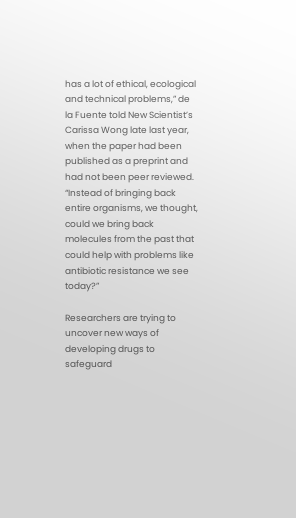has a lot of ethical, ecological and technical problems,” de la Fuente told New Scientist’s Carissa Wong late last year, when the paper had been published as a preprint and had not been peer reviewed. “Instead of bringing back entire organisms, we thought, could we bring back molecules from the past that could help with problems like antibiotic resistance we see today?”

Researchers are trying to uncover new ways of developing drugs to safeguard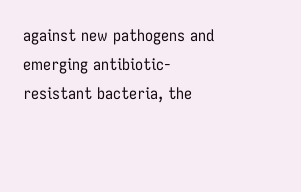against new pathogens and emerging antibiotic-resistant bacteria, the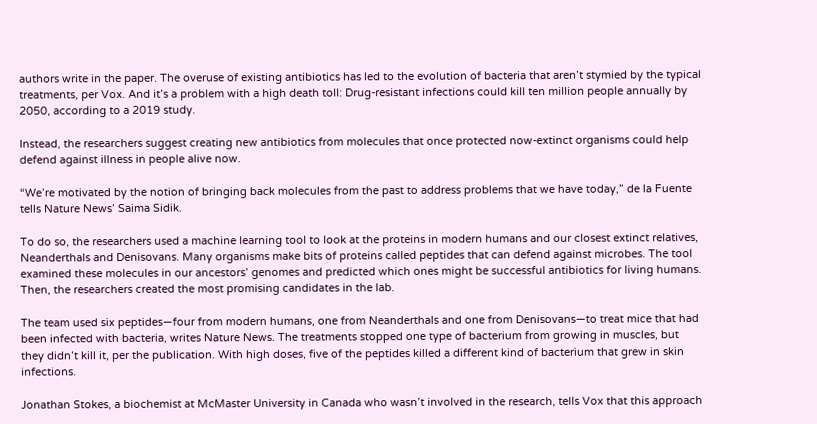authors write in the paper. The overuse of existing antibiotics has led to the evolution of bacteria that aren’t stymied by the typical treatments, per Vox. And it’s a problem with a high death toll: Drug-resistant infections could kill ten million people annually by 2050, according to a 2019 study.

Instead, the researchers suggest creating new antibiotics from molecules that once protected now-extinct organisms could help defend against illness in people alive now.

“We’re motivated by the notion of bringing back molecules from the past to address problems that we have today,” de la Fuente tells Nature News’ Saima Sidik.

To do so, the researchers used a machine learning tool to look at the proteins in modern humans and our closest extinct relatives, Neanderthals and Denisovans. Many organisms make bits of proteins called peptides that can defend against microbes. The tool examined these molecules in our ancestors’ genomes and predicted which ones might be successful antibiotics for living humans. Then, the researchers created the most promising candidates in the lab.

The team used six peptides—four from modern humans, one from Neanderthals and one from Denisovans—to treat mice that had been infected with bacteria, writes Nature News. The treatments stopped one type of bacterium from growing in muscles, but they didn’t kill it, per the publication. With high doses, five of the peptides killed a different kind of bacterium that grew in skin infections.

Jonathan Stokes, a biochemist at McMaster University in Canada who wasn’t involved in the research, tells Vox that this approach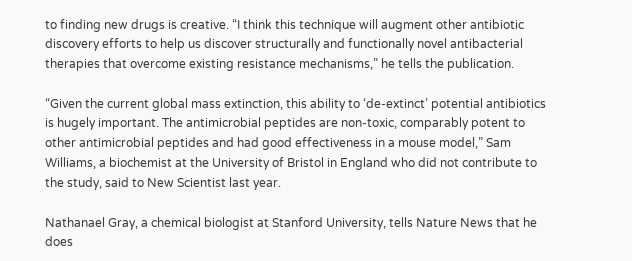to finding new drugs is creative. “I think this technique will augment other antibiotic discovery efforts to help us discover structurally and functionally novel antibacterial therapies that overcome existing resistance mechanisms,” he tells the publication.

“Given the current global mass extinction, this ability to ‘de-extinct’ potential antibiotics is hugely important. The antimicrobial peptides are non-toxic, comparably potent to other antimicrobial peptides and had good effectiveness in a mouse model,” Sam Williams, a biochemist at the University of Bristol in England who did not contribute to the study, said to New Scientist last year.

Nathanael Gray, a chemical biologist at Stanford University, tells Nature News that he does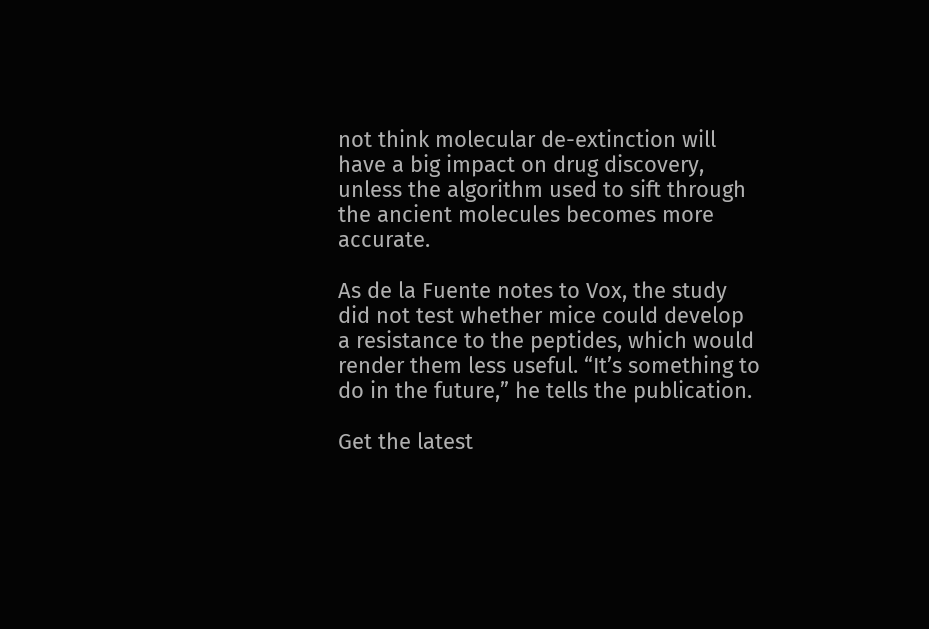not think molecular de-extinction will have a big impact on drug discovery, unless the algorithm used to sift through the ancient molecules becomes more accurate.

As de la Fuente notes to Vox, the study did not test whether mice could develop a resistance to the peptides, which would render them less useful. “It’s something to do in the future,” he tells the publication.

Get the latest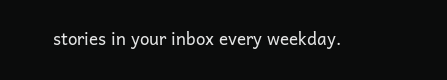stories in your inbox every weekday.